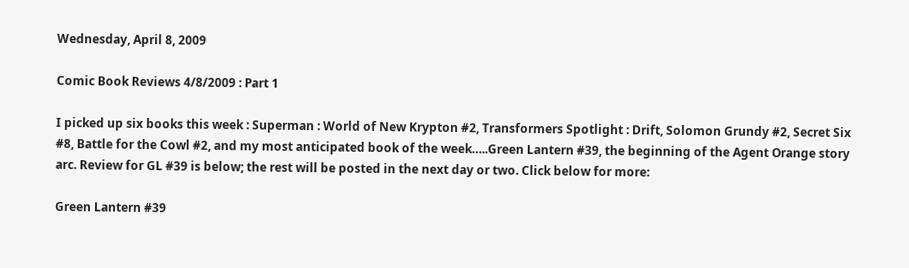Wednesday, April 8, 2009

Comic Book Reviews 4/8/2009 : Part 1

I picked up six books this week : Superman : World of New Krypton #2, Transformers Spotlight : Drift, Solomon Grundy #2, Secret Six #8, Battle for the Cowl #2, and my most anticipated book of the week…..Green Lantern #39, the beginning of the Agent Orange story arc. Review for GL #39 is below; the rest will be posted in the next day or two. Click below for more:

Green Lantern #39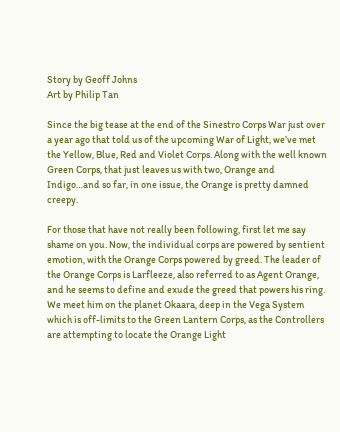Story by Geoff Johns
Art by Philip Tan

Since the big tease at the end of the Sinestro Corps War just over a year ago that told us of the upcoming War of Light, we’ve met the Yellow, Blue, Red and Violet Corps. Along with the well known Green Corps, that just leaves us with two, Orange and Indigo…and so far, in one issue, the Orange is pretty damned creepy.

For those that have not really been following, first let me say shame on you. Now, the individual corps are powered by sentient emotion, with the Orange Corps powered by greed. The leader of the Orange Corps is Larfleeze, also referred to as Agent Orange, and he seems to define and exude the greed that powers his ring. We meet him on the planet Okaara, deep in the Vega System which is off-limits to the Green Lantern Corps, as the Controllers are attempting to locate the Orange Light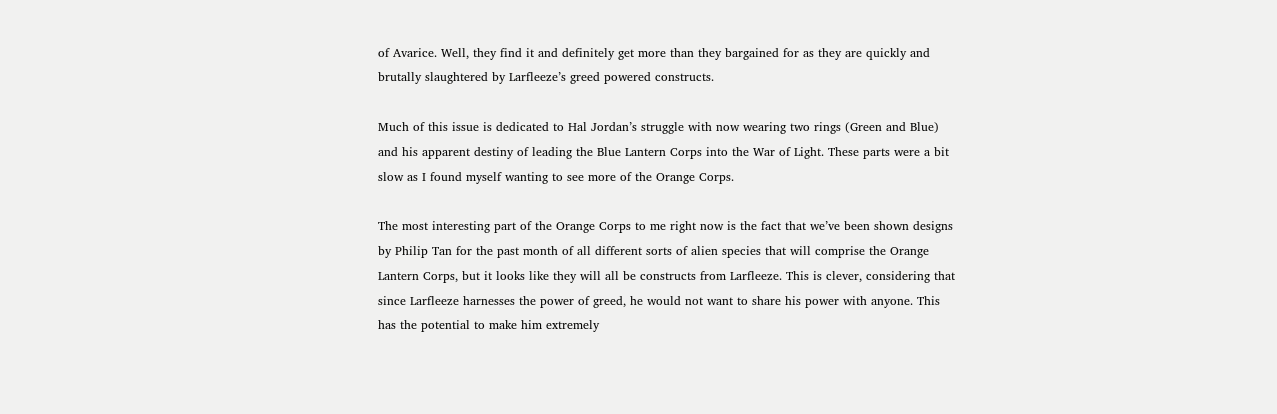of Avarice. Well, they find it and definitely get more than they bargained for as they are quickly and brutally slaughtered by Larfleeze’s greed powered constructs.

Much of this issue is dedicated to Hal Jordan’s struggle with now wearing two rings (Green and Blue) and his apparent destiny of leading the Blue Lantern Corps into the War of Light. These parts were a bit slow as I found myself wanting to see more of the Orange Corps.

The most interesting part of the Orange Corps to me right now is the fact that we’ve been shown designs by Philip Tan for the past month of all different sorts of alien species that will comprise the Orange Lantern Corps, but it looks like they will all be constructs from Larfleeze. This is clever, considering that since Larfleeze harnesses the power of greed, he would not want to share his power with anyone. This has the potential to make him extremely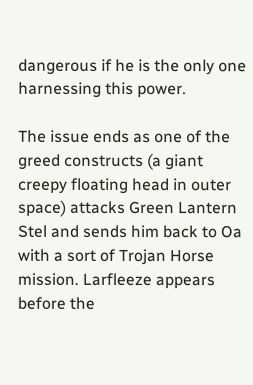dangerous if he is the only one harnessing this power.

The issue ends as one of the greed constructs (a giant creepy floating head in outer space) attacks Green Lantern Stel and sends him back to Oa with a sort of Trojan Horse mission. Larfleeze appears before the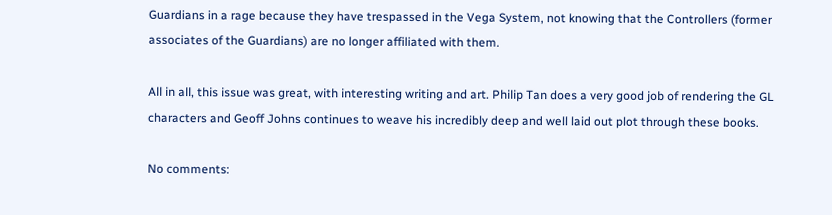Guardians in a rage because they have trespassed in the Vega System, not knowing that the Controllers (former associates of the Guardians) are no longer affiliated with them.

All in all, this issue was great, with interesting writing and art. Philip Tan does a very good job of rendering the GL characters and Geoff Johns continues to weave his incredibly deep and well laid out plot through these books.

No comments: